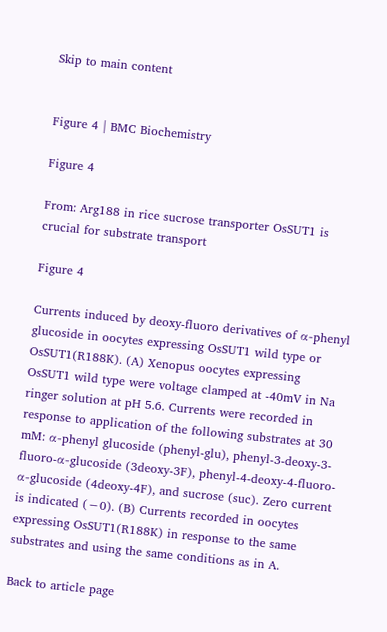Skip to main content


Figure 4 | BMC Biochemistry

Figure 4

From: Arg188 in rice sucrose transporter OsSUT1 is crucial for substrate transport

Figure 4

Currents induced by deoxy-fluoro derivatives of α-phenyl glucoside in oocytes expressing OsSUT1 wild type or OsSUT1(R188K). (A) Xenopus oocytes expressing OsSUT1 wild type were voltage clamped at -40mV in Na ringer solution at pH 5.6. Currents were recorded in response to application of the following substrates at 30 mM: α-phenyl glucoside (phenyl-glu), phenyl-3-deoxy-3-fluoro-α-glucoside (3deoxy-3F), phenyl-4-deoxy-4-fluoro-α-glucoside (4deoxy-4F), and sucrose (suc). Zero current is indicated (−0). (B) Currents recorded in oocytes expressing OsSUT1(R188K) in response to the same substrates and using the same conditions as in A.

Back to article page